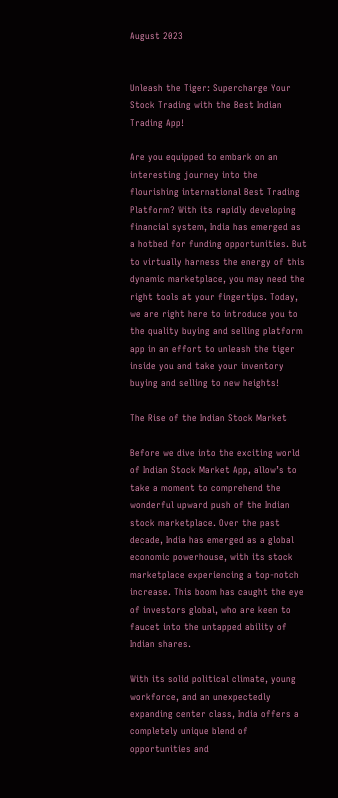August 2023


Unleash the Tiger: Supercharge Your Stock Trading with the Best Indian Trading App!

Are you equipped to embark on an interesting journey into the flourishing international Best Trading Platform? With its rapidly developing financial system, India has emerged as a hotbed for funding opportunities. But to virtually harness the energy of this dynamic marketplace, you may need the right tools at your fingertips. Today, we are right here to introduce you to the quality buying and selling platform app in an effort to unleash the tiger inside you and take your inventory buying and selling to new heights!

The Rise of the Indian Stock Market

Before we dive into the exciting world of Indian Stock Market App, allow’s to take a moment to comprehend the wonderful upward push of the Indian stock marketplace. Over the past decade, India has emerged as a global economic powerhouse, with its stock marketplace experiencing a top-notch increase. This boom has caught the eye of investors global, who are keen to faucet into the untapped ability of Indian shares.

With its solid political climate, young workforce, and an unexpectedly expanding center class, India offers a completely unique blend of opportunities and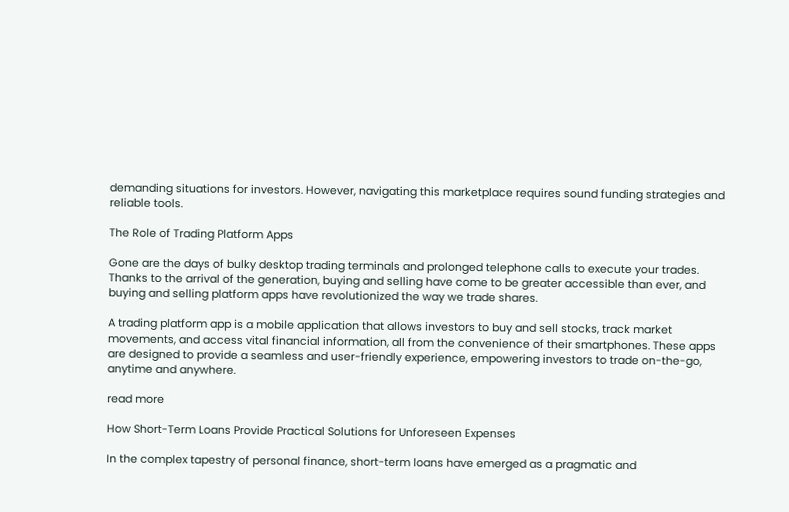demanding situations for investors. However, navigating this marketplace requires sound funding strategies and reliable tools.

The Role of Trading Platform Apps

Gone are the days of bulky desktop trading terminals and prolonged telephone calls to execute your trades. Thanks to the arrival of the generation, buying and selling have come to be greater accessible than ever, and buying and selling platform apps have revolutionized the way we trade shares.

A trading platform app is a mobile application that allows investors to buy and sell stocks, track market movements, and access vital financial information, all from the convenience of their smartphones. These apps are designed to provide a seamless and user-friendly experience, empowering investors to trade on-the-go, anytime and anywhere.

read more

How Short-Term Loans Provide Practical Solutions for Unforeseen Expenses

In the complex tapestry of personal finance, short-term loans have emerged as a pragmatic and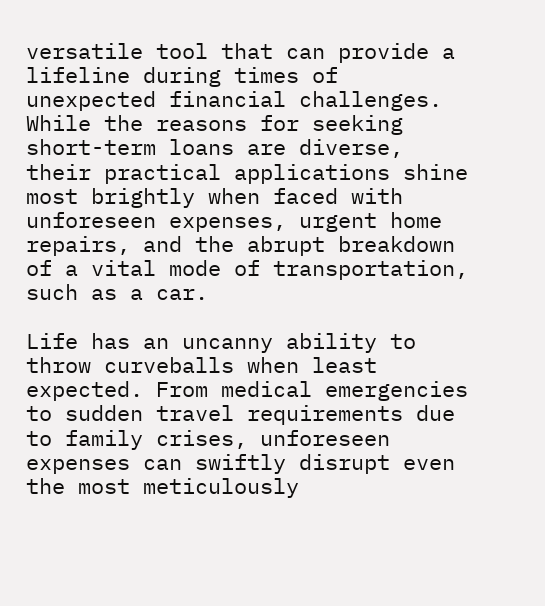versatile tool that can provide a lifeline during times of unexpected financial challenges. While the reasons for seeking short-term loans are diverse, their practical applications shine most brightly when faced with unforeseen expenses, urgent home repairs, and the abrupt breakdown of a vital mode of transportation, such as a car.

Life has an uncanny ability to throw curveballs when least expected. From medical emergencies to sudden travel requirements due to family crises, unforeseen expenses can swiftly disrupt even the most meticulously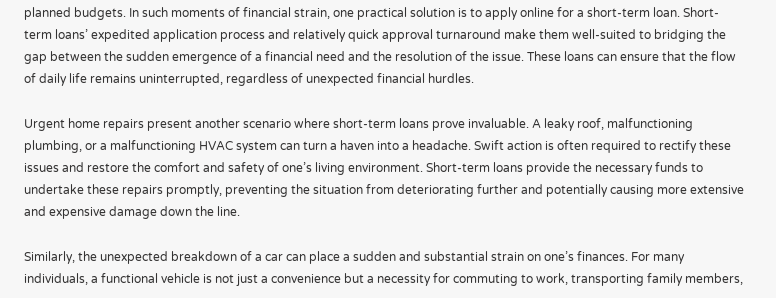planned budgets. In such moments of financial strain, one practical solution is to apply online for a short-term loan. Short-term loans’ expedited application process and relatively quick approval turnaround make them well-suited to bridging the gap between the sudden emergence of a financial need and the resolution of the issue. These loans can ensure that the flow of daily life remains uninterrupted, regardless of unexpected financial hurdles.

Urgent home repairs present another scenario where short-term loans prove invaluable. A leaky roof, malfunctioning plumbing, or a malfunctioning HVAC system can turn a haven into a headache. Swift action is often required to rectify these issues and restore the comfort and safety of one’s living environment. Short-term loans provide the necessary funds to undertake these repairs promptly, preventing the situation from deteriorating further and potentially causing more extensive and expensive damage down the line.

Similarly, the unexpected breakdown of a car can place a sudden and substantial strain on one’s finances. For many individuals, a functional vehicle is not just a convenience but a necessity for commuting to work, transporting family members,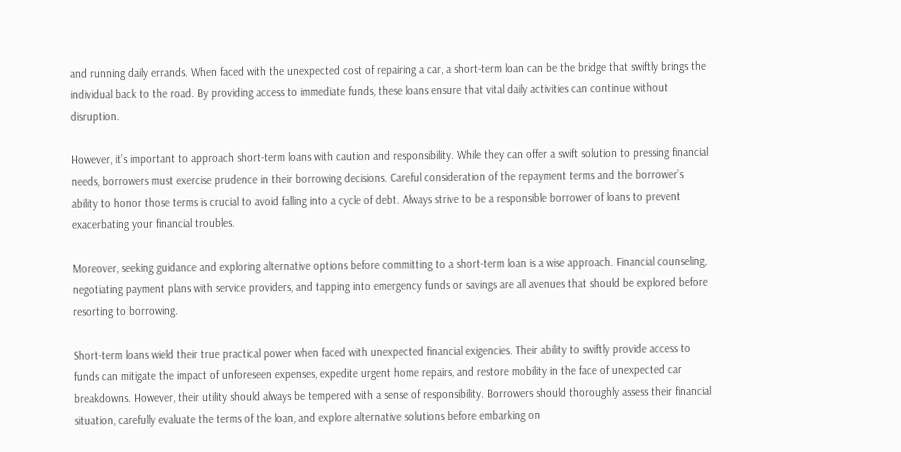and running daily errands. When faced with the unexpected cost of repairing a car, a short-term loan can be the bridge that swiftly brings the individual back to the road. By providing access to immediate funds, these loans ensure that vital daily activities can continue without disruption.

However, it’s important to approach short-term loans with caution and responsibility. While they can offer a swift solution to pressing financial needs, borrowers must exercise prudence in their borrowing decisions. Careful consideration of the repayment terms and the borrower’s ability to honor those terms is crucial to avoid falling into a cycle of debt. Always strive to be a responsible borrower of loans to prevent exacerbating your financial troubles.

Moreover, seeking guidance and exploring alternative options before committing to a short-term loan is a wise approach. Financial counseling, negotiating payment plans with service providers, and tapping into emergency funds or savings are all avenues that should be explored before resorting to borrowing.

Short-term loans wield their true practical power when faced with unexpected financial exigencies. Their ability to swiftly provide access to funds can mitigate the impact of unforeseen expenses, expedite urgent home repairs, and restore mobility in the face of unexpected car breakdowns. However, their utility should always be tempered with a sense of responsibility. Borrowers should thoroughly assess their financial situation, carefully evaluate the terms of the loan, and explore alternative solutions before embarking on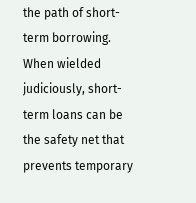the path of short-term borrowing. When wielded judiciously, short-term loans can be the safety net that prevents temporary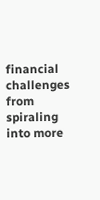financial challenges from spiraling into more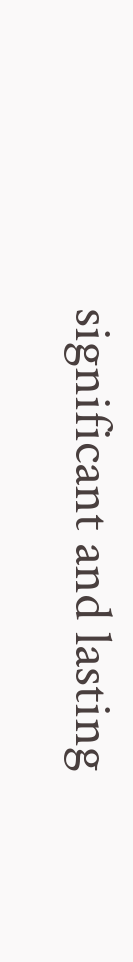significant and lasting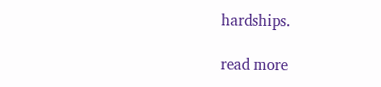hardships.

read more